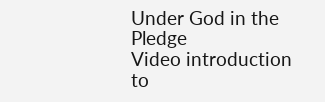Under God in the Pledge
Video introduction to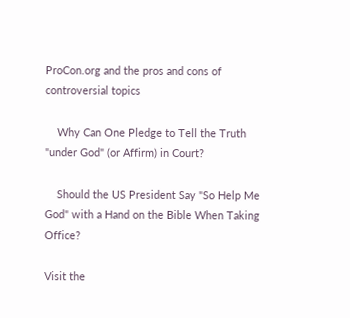ProCon.org and the pros and cons of controversial topics

    Why Can One Pledge to Tell the Truth "under God" (or Affirm) in Court?

    Should the US President Say "So Help Me God" with a Hand on the Bible When Taking Office?

Visit the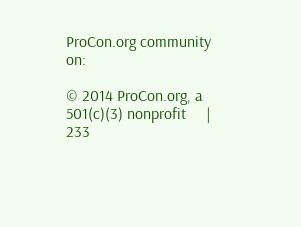ProCon.org community on:

© 2014 ProCon.org, a 501(c)(3) nonprofit     |   233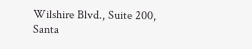Wilshire Blvd., Suite 200, Santa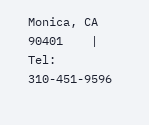Monica, CA 90401    |    Tel: 310-451-9596